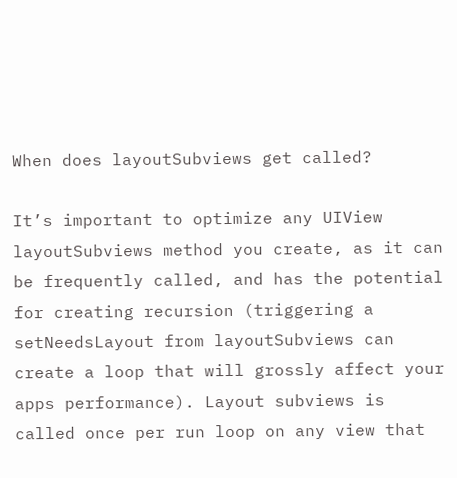When does layoutSubviews get called?

It’s important to optimize any UIView layoutSubviews method you create, as it can be frequently called, and has the potential for creating recursion (triggering a setNeedsLayout from layoutSubviews can create a loop that will grossly affect your apps performance). Layout subviews is called once per run loop on any view that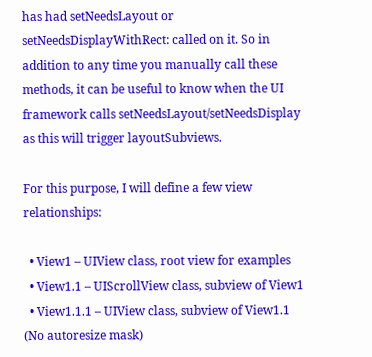has had setNeedsLayout or setNeedsDisplayWithRect: called on it. So in addition to any time you manually call these methods, it can be useful to know when the UI framework calls setNeedsLayout/setNeedsDisplay as this will trigger layoutSubviews.

For this purpose, I will define a few view relationships:

  • View1 – UIView class, root view for examples
  • View1.1 – UIScrollView class, subview of View1
  • View1.1.1 – UIView class, subview of View1.1 (No autoresize mask)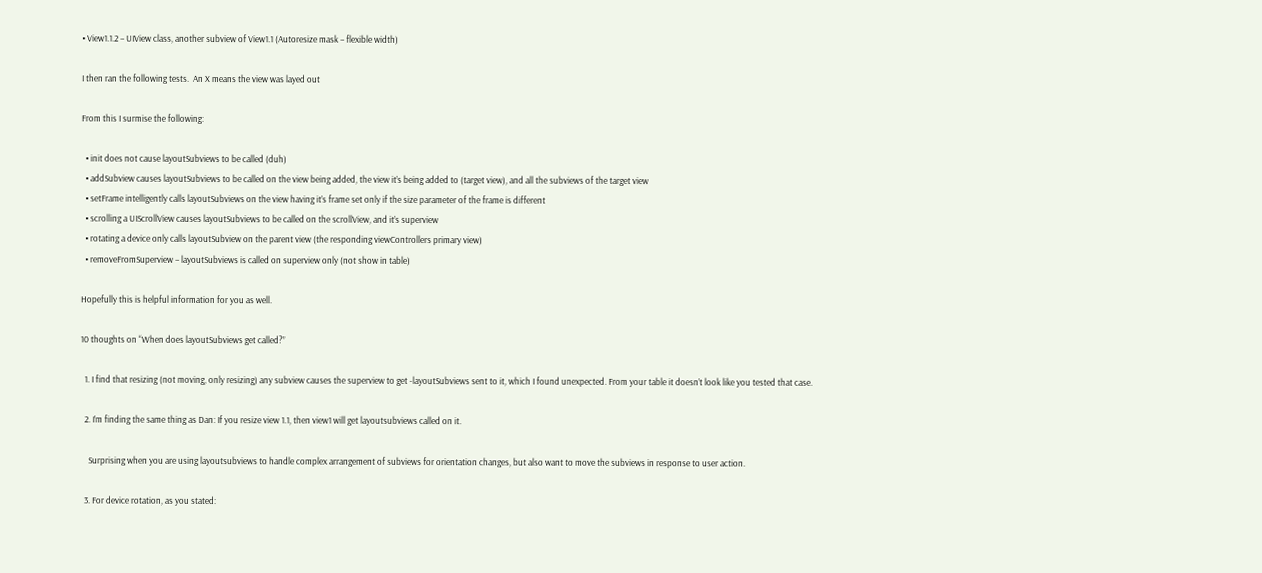• View1.1.2 – UIView class, another subview of View1.1 (Autoresize mask – flexible width)

I then ran the following tests.  An X means the view was layed out

From this I surmise the following:

  • init does not cause layoutSubviews to be called (duh)
  • addSubview causes layoutSubviews to be called on the view being added, the view it’s being added to (target view), and all the subviews of the target view
  • setFrame intelligently calls layoutSubviews on the view having it’s frame set only if the size parameter of the frame is different
  • scrolling a UIScrollView causes layoutSubviews to be called on the scrollView, and it’s superview
  • rotating a device only calls layoutSubview on the parent view (the responding viewControllers primary view)
  • removeFromSuperview – layoutSubviews is called on superview only (not show in table)

Hopefully this is helpful information for you as well.

10 thoughts on “When does layoutSubviews get called?”

  1. I find that resizing (not moving, only resizing) any subview causes the superview to get -layoutSubviews sent to it, which I found unexpected. From your table it doesn’t look like you tested that case.

  2. I’m finding the same thing as Dan: If you resize view 1.1, then view1 will get layoutsubviews called on it.

    Surprising when you are using layoutsubviews to handle complex arrangement of subviews for orientation changes, but also want to move the subviews in response to user action.

  3. For device rotation, as you stated: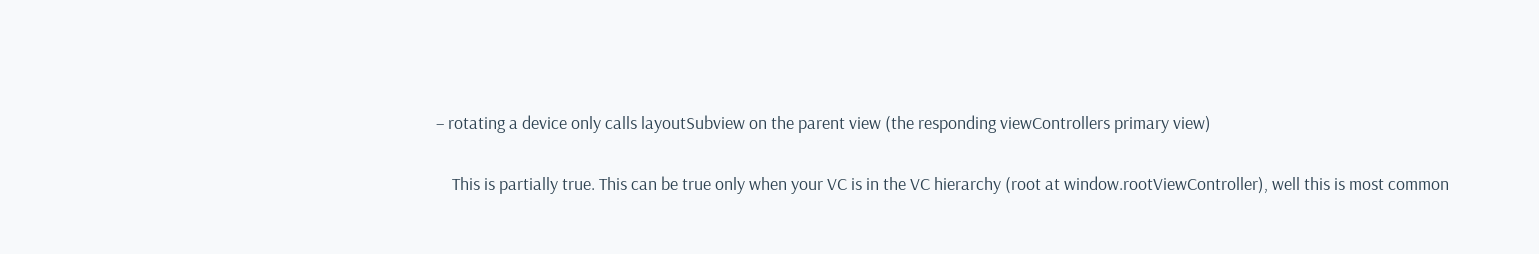– rotating a device only calls layoutSubview on the parent view (the responding viewControllers primary view)

    This is partially true. This can be true only when your VC is in the VC hierarchy (root at window.rootViewController), well this is most common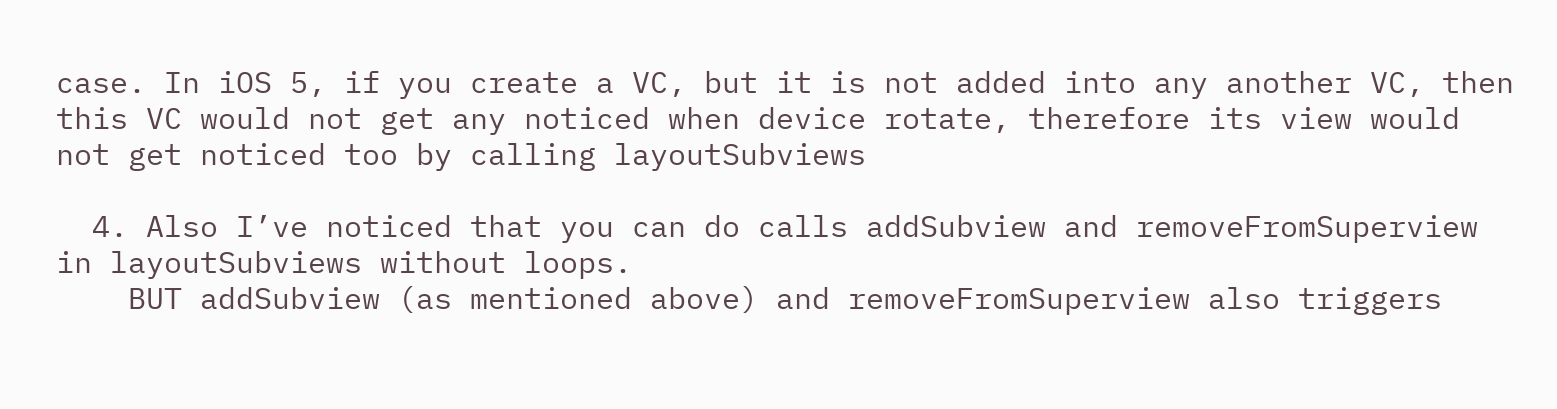case. In iOS 5, if you create a VC, but it is not added into any another VC, then this VC would not get any noticed when device rotate, therefore its view would not get noticed too by calling layoutSubviews

  4. Also I’ve noticed that you can do calls addSubview and removeFromSuperview in layoutSubviews without loops.
    BUT addSubview (as mentioned above) and removeFromSuperview also triggers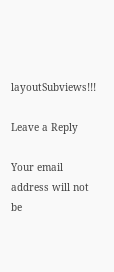layoutSubviews!!!

Leave a Reply

Your email address will not be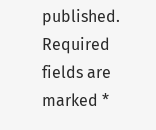published. Required fields are marked *